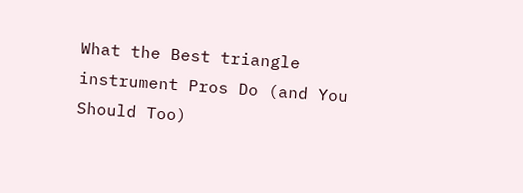What the Best triangle instrument Pros Do (and You Should Too)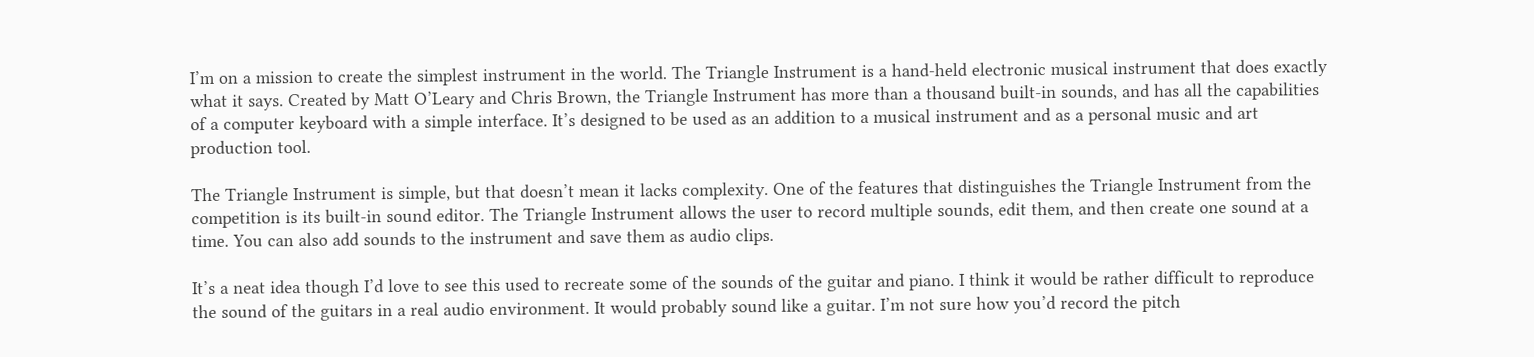I’m on a mission to create the simplest instrument in the world. The Triangle Instrument is a hand-held electronic musical instrument that does exactly what it says. Created by Matt O’Leary and Chris Brown, the Triangle Instrument has more than a thousand built-in sounds, and has all the capabilities of a computer keyboard with a simple interface. It’s designed to be used as an addition to a musical instrument and as a personal music and art production tool.

The Triangle Instrument is simple, but that doesn’t mean it lacks complexity. One of the features that distinguishes the Triangle Instrument from the competition is its built-in sound editor. The Triangle Instrument allows the user to record multiple sounds, edit them, and then create one sound at a time. You can also add sounds to the instrument and save them as audio clips.

It’s a neat idea though I’d love to see this used to recreate some of the sounds of the guitar and piano. I think it would be rather difficult to reproduce the sound of the guitars in a real audio environment. It would probably sound like a guitar. I’m not sure how you’d record the pitch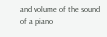and volume of the sound of a piano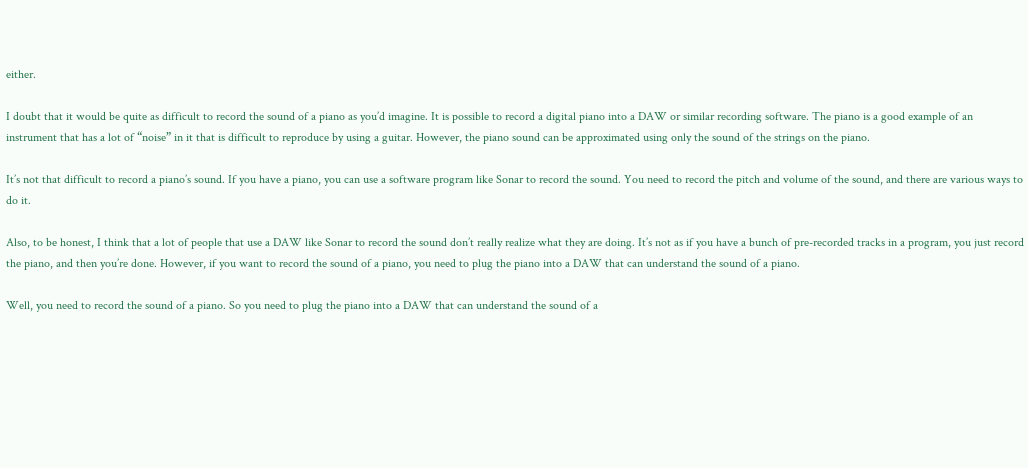either.

I doubt that it would be quite as difficult to record the sound of a piano as you’d imagine. It is possible to record a digital piano into a DAW or similar recording software. The piano is a good example of an instrument that has a lot of “noise” in it that is difficult to reproduce by using a guitar. However, the piano sound can be approximated using only the sound of the strings on the piano.

It’s not that difficult to record a piano’s sound. If you have a piano, you can use a software program like Sonar to record the sound. You need to record the pitch and volume of the sound, and there are various ways to do it.

Also, to be honest, I think that a lot of people that use a DAW like Sonar to record the sound don’t really realize what they are doing. It’s not as if you have a bunch of pre-recorded tracks in a program, you just record the piano, and then you’re done. However, if you want to record the sound of a piano, you need to plug the piano into a DAW that can understand the sound of a piano.

Well, you need to record the sound of a piano. So you need to plug the piano into a DAW that can understand the sound of a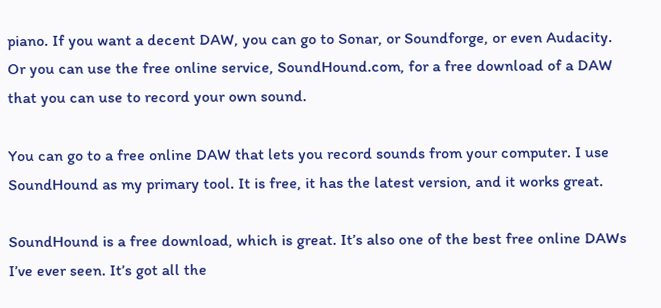piano. If you want a decent DAW, you can go to Sonar, or Soundforge, or even Audacity. Or you can use the free online service, SoundHound.com, for a free download of a DAW that you can use to record your own sound.

You can go to a free online DAW that lets you record sounds from your computer. I use SoundHound as my primary tool. It is free, it has the latest version, and it works great.

SoundHound is a free download, which is great. It’s also one of the best free online DAWs I’ve ever seen. It’s got all the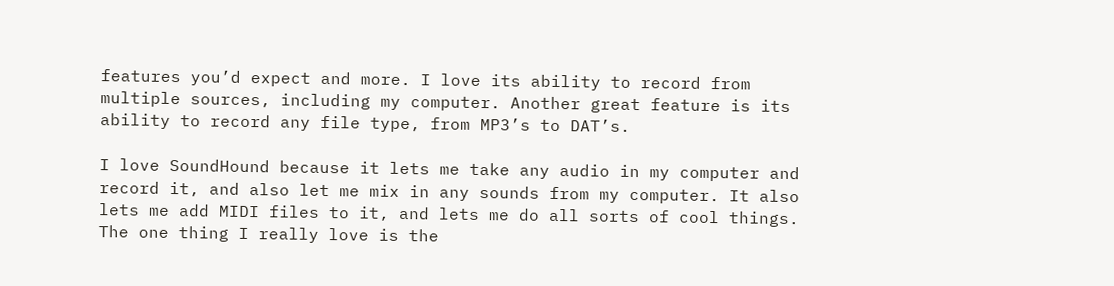features you’d expect and more. I love its ability to record from multiple sources, including my computer. Another great feature is its ability to record any file type, from MP3’s to DAT’s.

I love SoundHound because it lets me take any audio in my computer and record it, and also let me mix in any sounds from my computer. It also lets me add MIDI files to it, and lets me do all sorts of cool things. The one thing I really love is the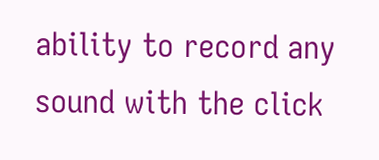ability to record any sound with the click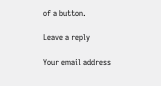of a button.

Leave a reply

Your email address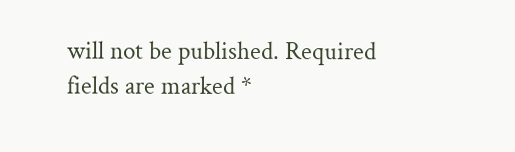will not be published. Required fields are marked *